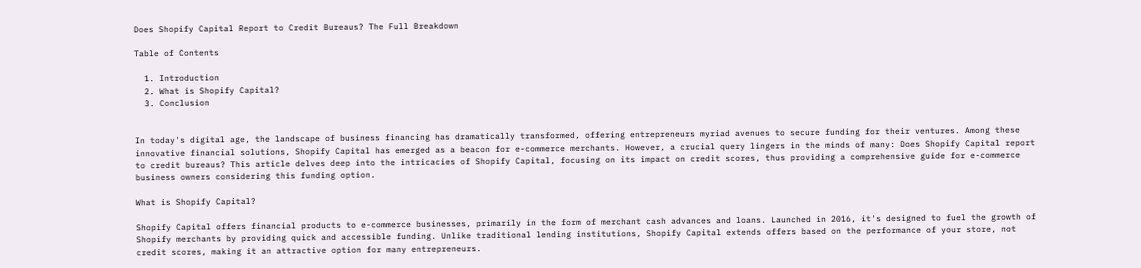Does Shopify Capital Report to Credit Bureaus? The Full Breakdown

Table of Contents

  1. Introduction
  2. What is Shopify Capital?
  3. Conclusion


In today's digital age, the landscape of business financing has dramatically transformed, offering entrepreneurs myriad avenues to secure funding for their ventures. Among these innovative financial solutions, Shopify Capital has emerged as a beacon for e-commerce merchants. However, a crucial query lingers in the minds of many: Does Shopify Capital report to credit bureaus? This article delves deep into the intricacies of Shopify Capital, focusing on its impact on credit scores, thus providing a comprehensive guide for e-commerce business owners considering this funding option.

What is Shopify Capital?

Shopify Capital offers financial products to e-commerce businesses, primarily in the form of merchant cash advances and loans. Launched in 2016, it's designed to fuel the growth of Shopify merchants by providing quick and accessible funding. Unlike traditional lending institutions, Shopify Capital extends offers based on the performance of your store, not credit scores, making it an attractive option for many entrepreneurs.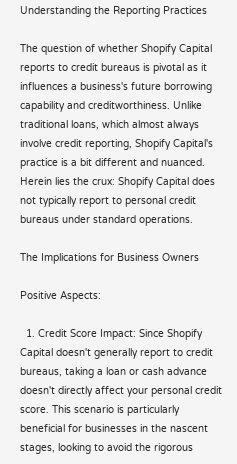Understanding the Reporting Practices

The question of whether Shopify Capital reports to credit bureaus is pivotal as it influences a business's future borrowing capability and creditworthiness. Unlike traditional loans, which almost always involve credit reporting, Shopify Capital's practice is a bit different and nuanced. Herein lies the crux: Shopify Capital does not typically report to personal credit bureaus under standard operations.

The Implications for Business Owners

Positive Aspects:

  1. Credit Score Impact: Since Shopify Capital doesn't generally report to credit bureaus, taking a loan or cash advance doesn't directly affect your personal credit score. This scenario is particularly beneficial for businesses in the nascent stages, looking to avoid the rigorous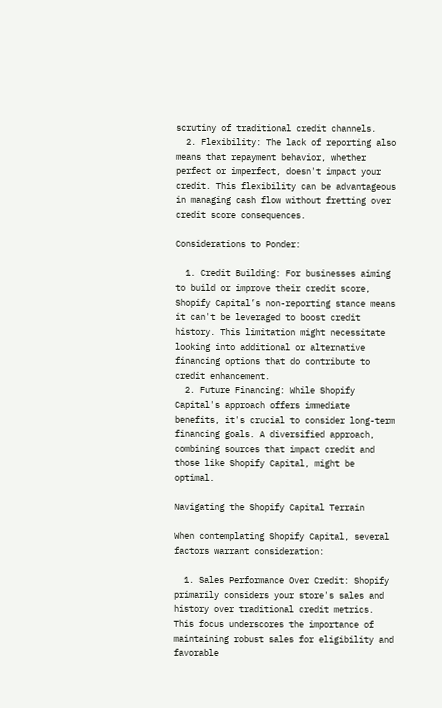scrutiny of traditional credit channels.
  2. Flexibility: The lack of reporting also means that repayment behavior, whether perfect or imperfect, doesn't impact your credit. This flexibility can be advantageous in managing cash flow without fretting over credit score consequences.

Considerations to Ponder:

  1. Credit Building: For businesses aiming to build or improve their credit score, Shopify Capital’s non-reporting stance means it can't be leveraged to boost credit history. This limitation might necessitate looking into additional or alternative financing options that do contribute to credit enhancement.
  2. Future Financing: While Shopify Capital's approach offers immediate benefits, it's crucial to consider long-term financing goals. A diversified approach, combining sources that impact credit and those like Shopify Capital, might be optimal.

Navigating the Shopify Capital Terrain

When contemplating Shopify Capital, several factors warrant consideration:

  1. Sales Performance Over Credit: Shopify primarily considers your store's sales and history over traditional credit metrics. This focus underscores the importance of maintaining robust sales for eligibility and favorable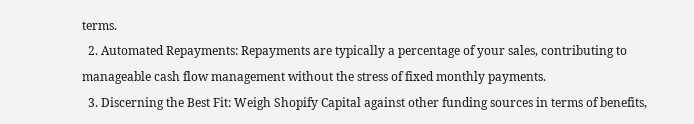terms.
  2. Automated Repayments: Repayments are typically a percentage of your sales, contributing to manageable cash flow management without the stress of fixed monthly payments.
  3. Discerning the Best Fit: Weigh Shopify Capital against other funding sources in terms of benefits,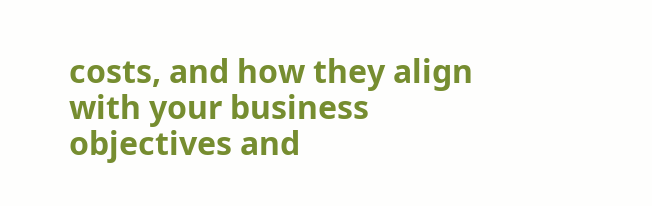costs, and how they align with your business objectives and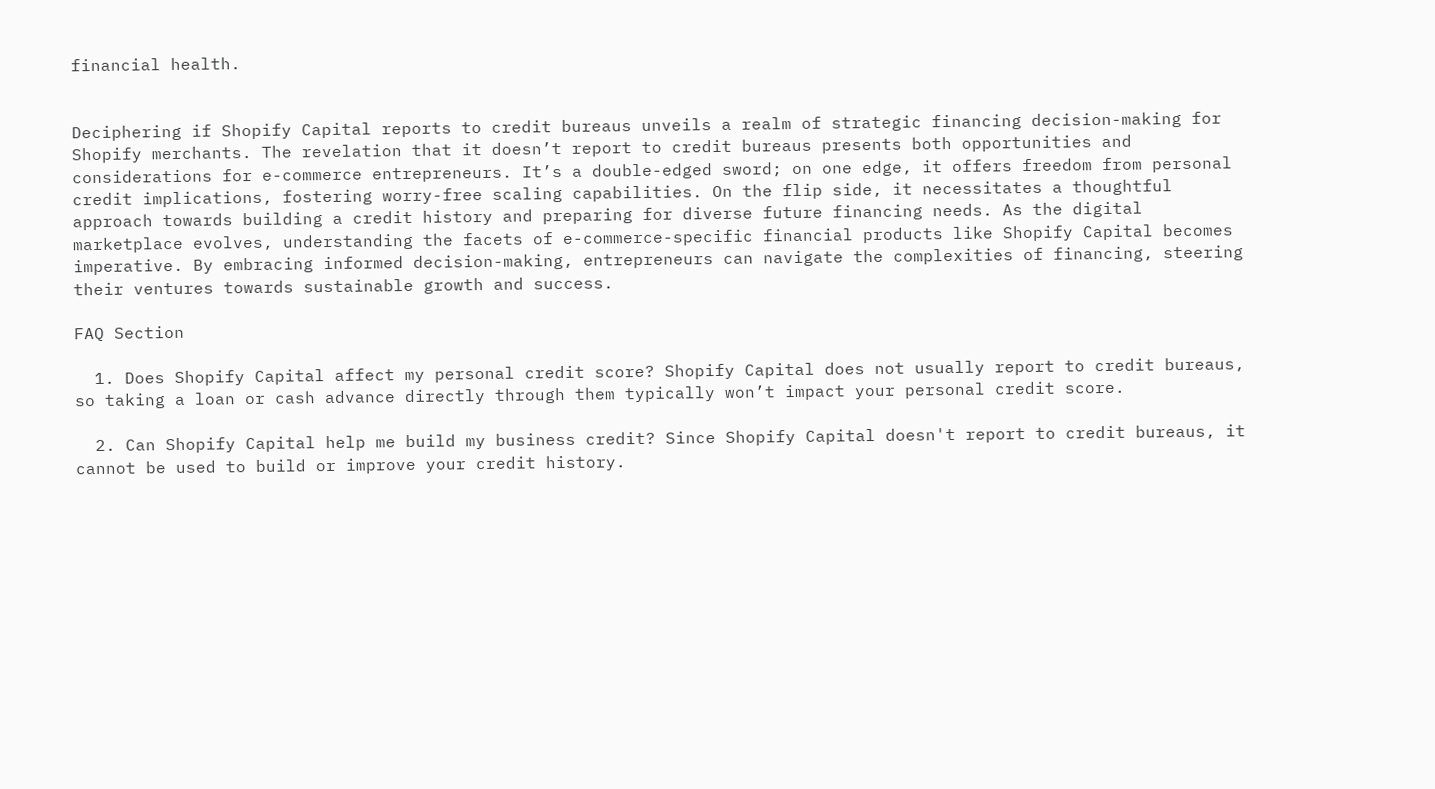financial health.


Deciphering if Shopify Capital reports to credit bureaus unveils a realm of strategic financing decision-making for Shopify merchants. The revelation that it doesn’t report to credit bureaus presents both opportunities and considerations for e-commerce entrepreneurs. It’s a double-edged sword; on one edge, it offers freedom from personal credit implications, fostering worry-free scaling capabilities. On the flip side, it necessitates a thoughtful approach towards building a credit history and preparing for diverse future financing needs. As the digital marketplace evolves, understanding the facets of e-commerce-specific financial products like Shopify Capital becomes imperative. By embracing informed decision-making, entrepreneurs can navigate the complexities of financing, steering their ventures towards sustainable growth and success.

FAQ Section

  1. Does Shopify Capital affect my personal credit score? Shopify Capital does not usually report to credit bureaus, so taking a loan or cash advance directly through them typically won’t impact your personal credit score.

  2. Can Shopify Capital help me build my business credit? Since Shopify Capital doesn't report to credit bureaus, it cannot be used to build or improve your credit history.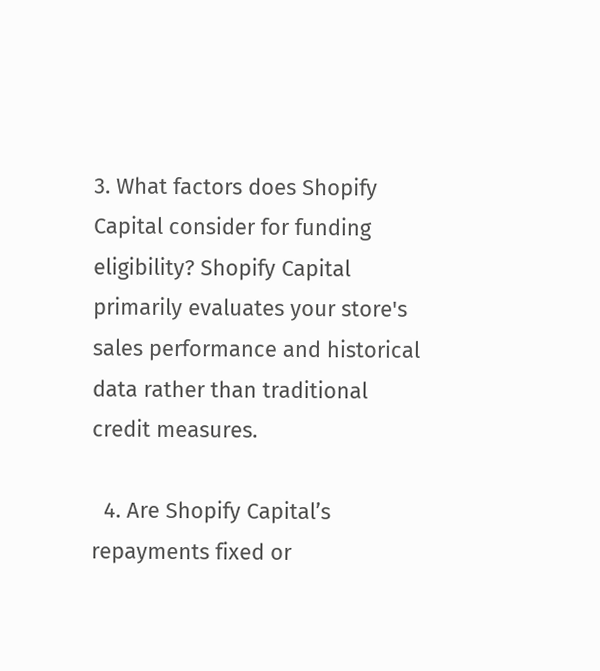3. What factors does Shopify Capital consider for funding eligibility? Shopify Capital primarily evaluates your store's sales performance and historical data rather than traditional credit measures.

  4. Are Shopify Capital’s repayments fixed or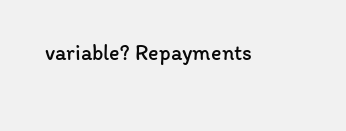variable? Repayments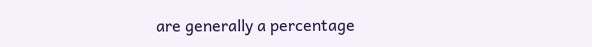are generally a percentage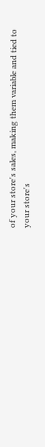of your store's sales, making them variable and tied to your store's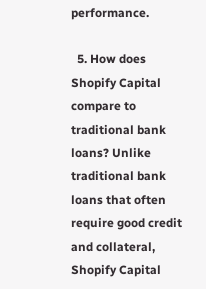performance.

  5. How does Shopify Capital compare to traditional bank loans? Unlike traditional bank loans that often require good credit and collateral, Shopify Capital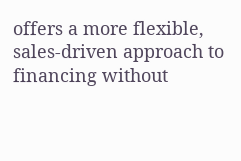offers a more flexible, sales-driven approach to financing without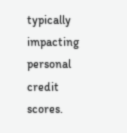typically impacting personal credit scores.